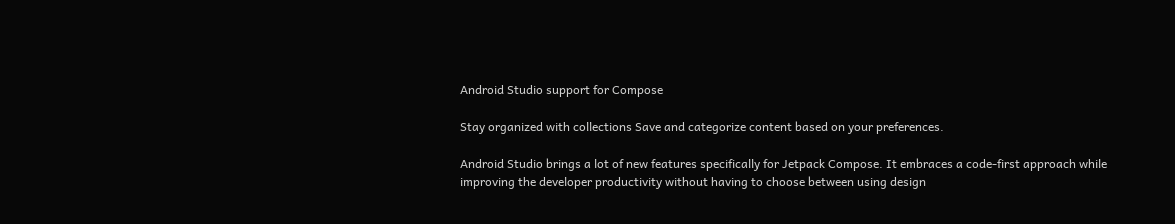Android Studio support for Compose

Stay organized with collections Save and categorize content based on your preferences.

Android Studio brings a lot of new features specifically for Jetpack Compose. It embraces a code-first approach while improving the developer productivity without having to choose between using design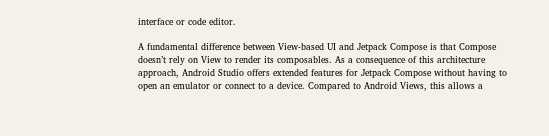interface or code editor.

A fundamental difference between View-based UI and Jetpack Compose is that Compose doesn’t rely on View to render its composables. As a consequence of this architecture approach, Android Studio offers extended features for Jetpack Compose without having to open an emulator or connect to a device. Compared to Android Views, this allows a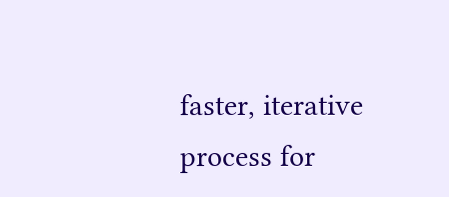faster, iterative process for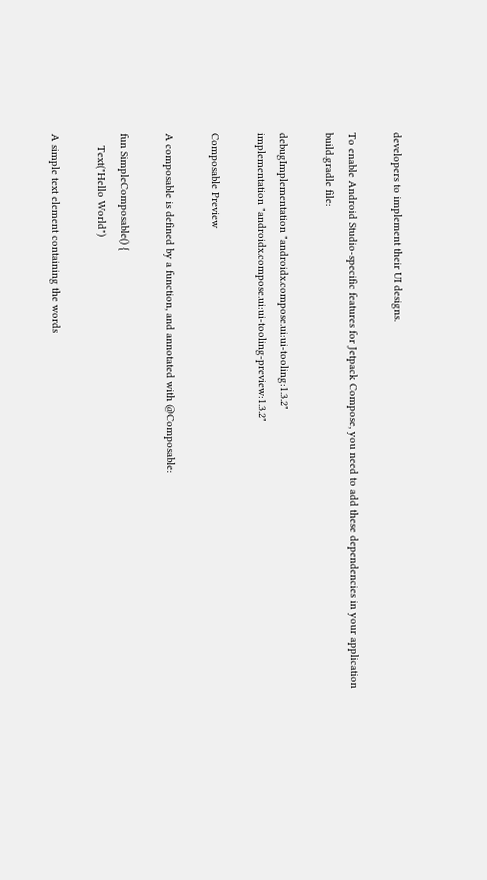developers to implement their UI designs.

To enable Android Studio-specific features for Jetpack Compose, you need to add these dependencies in your application build.gradle file:

debugImplementation "androidx.compose.ui:ui-tooling:1.3.2"
implementation "androidx.compose.ui:ui-tooling-preview:1.3.2"

Composable Preview

A composable is defined by a function, and annotated with @Composable:

fun SimpleComposable() {
    Text("Hello World")

A simple text element containing the words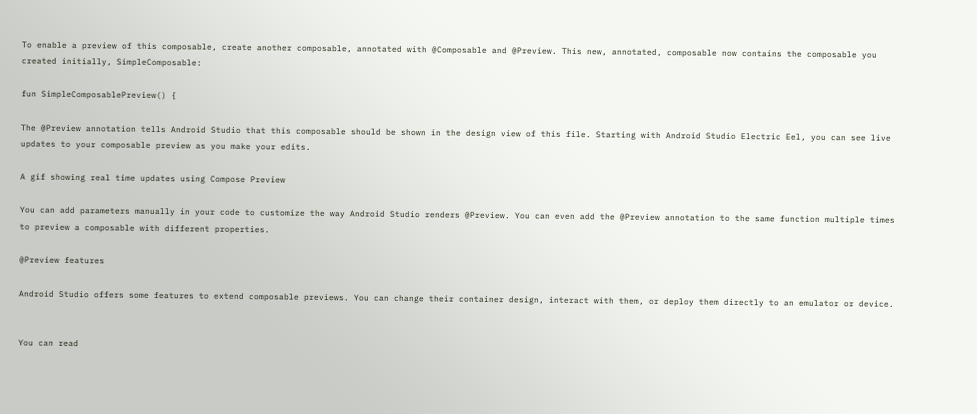To enable a preview of this composable, create another composable, annotated with @Composable and @Preview. This new, annotated, composable now contains the composable you created initially, SimpleComposable:

fun SimpleComposablePreview() {

The @Preview annotation tells Android Studio that this composable should be shown in the design view of this file. Starting with Android Studio Electric Eel, you can see live updates to your composable preview as you make your edits.

A gif showing real time updates using Compose Preview

You can add parameters manually in your code to customize the way Android Studio renders @Preview. You can even add the @Preview annotation to the same function multiple times to preview a composable with different properties.

@Preview features

Android Studio offers some features to extend composable previews. You can change their container design, interact with them, or deploy them directly to an emulator or device.


You can read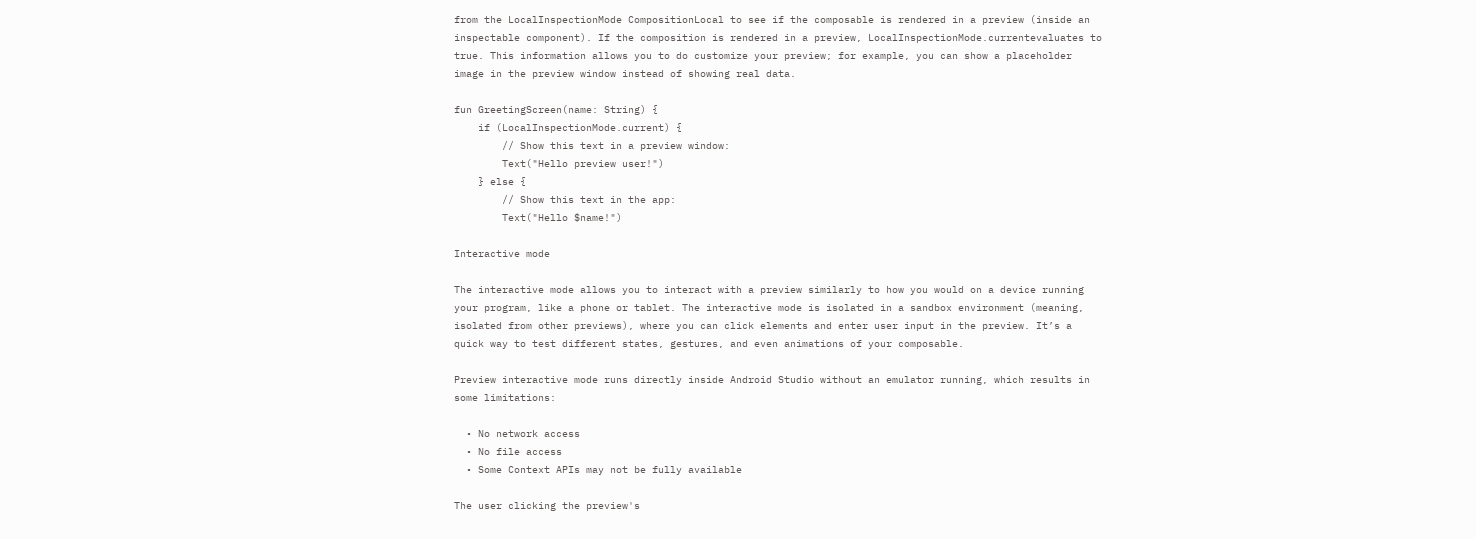from the LocalInspectionMode CompositionLocal to see if the composable is rendered in a preview (inside an inspectable component). If the composition is rendered in a preview, LocalInspectionMode.currentevaluates to true. This information allows you to do customize your preview; for example, you can show a placeholder image in the preview window instead of showing real data.

fun GreetingScreen(name: String) {
    if (LocalInspectionMode.current) {
        // Show this text in a preview window:
        Text("Hello preview user!")
    } else {
        // Show this text in the app:
        Text("Hello $name!")

Interactive mode

The interactive mode allows you to interact with a preview similarly to how you would on a device running your program, like a phone or tablet. The interactive mode is isolated in a sandbox environment (meaning, isolated from other previews), where you can click elements and enter user input in the preview. It’s a quick way to test different states, gestures, and even animations of your composable.

Preview interactive mode runs directly inside Android Studio without an emulator running, which results in some limitations:

  • No network access
  • No file access
  • Some Context APIs may not be fully available

The user clicking the preview's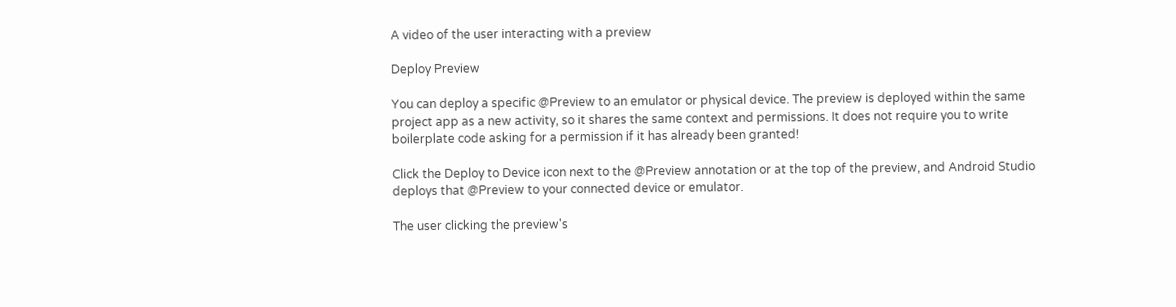A video of the user interacting with a preview

Deploy Preview

You can deploy a specific @Preview to an emulator or physical device. The preview is deployed within the same project app as a new activity, so it shares the same context and permissions. It does not require you to write boilerplate code asking for a permission if it has already been granted!

Click the Deploy to Device icon next to the @Preview annotation or at the top of the preview, and Android Studio deploys that @Preview to your connected device or emulator.

The user clicking the preview's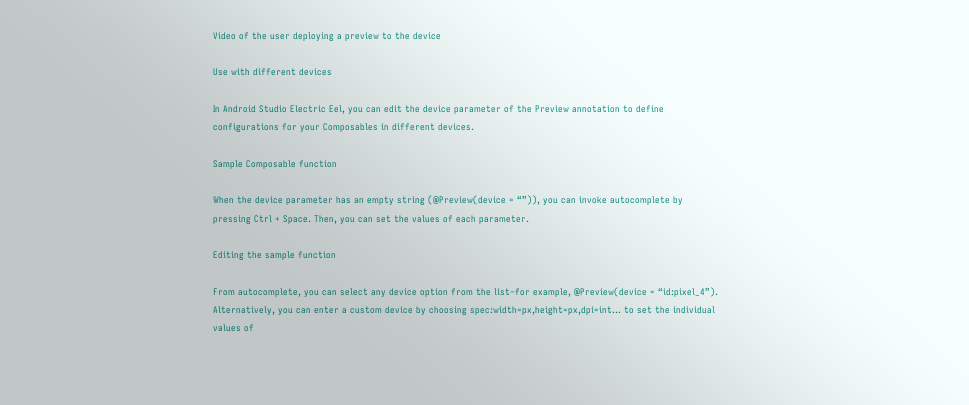Video of the user deploying a preview to the device

Use with different devices

In Android Studio Electric Eel, you can edit the device parameter of the Preview annotation to define configurations for your Composables in different devices.

Sample Composable function

When the device parameter has an empty string (@Preview(device = “”)), you can invoke autocomplete by pressing Ctrl + Space. Then, you can set the values of each parameter.

Editing the sample function

From autocomplete, you can select any device option from the list–for example, @Preview(device = “id:pixel_4”). Alternatively, you can enter a custom device by choosing spec:width=px,height=px,dpi=int… to set the individual values of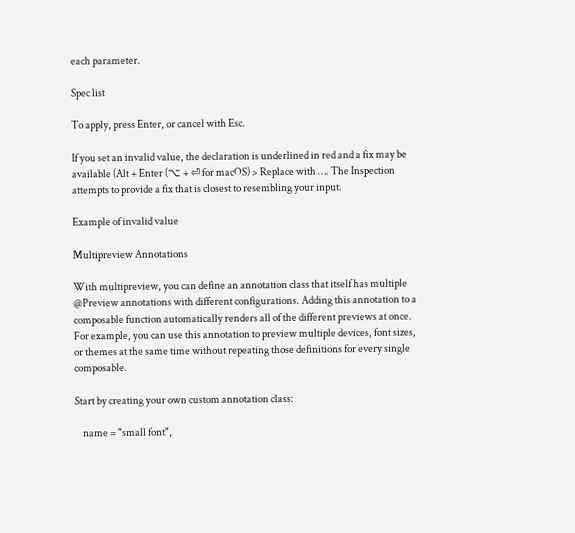each parameter.

Spec list

To apply, press Enter, or cancel with Esc.

If you set an invalid value, the declaration is underlined in red and a fix may be available (Alt + Enter (⌥ + ⏎ for macOS) > Replace with …. The Inspection attempts to provide a fix that is closest to resembling your input.

Example of invalid value

Multipreview Annotations

With multipreview, you can define an annotation class that itself has multiple @Preview annotations with different configurations. Adding this annotation to a composable function automatically renders all of the different previews at once. For example, you can use this annotation to preview multiple devices, font sizes, or themes at the same time without repeating those definitions for every single composable.

Start by creating your own custom annotation class:

    name = "small font",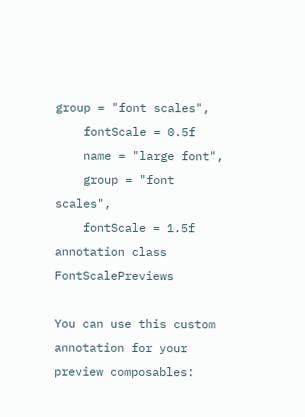group = "font scales",
    fontScale = 0.5f
    name = "large font",
    group = "font scales",
    fontScale = 1.5f
annotation class FontScalePreviews

You can use this custom annotation for your preview composables: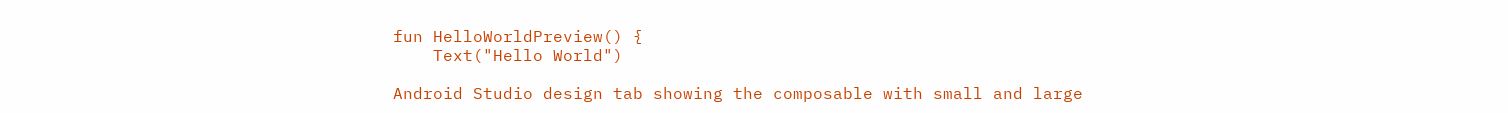fun HelloWorldPreview() {
    Text("Hello World")

Android Studio design tab showing the composable with small and large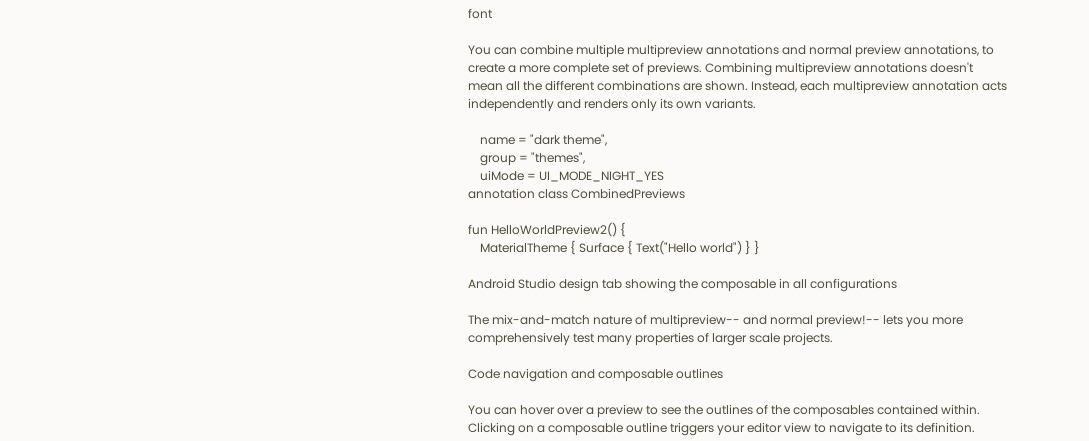font

You can combine multiple multipreview annotations and normal preview annotations, to create a more complete set of previews. Combining multipreview annotations doesn't mean all the different combinations are shown. Instead, each multipreview annotation acts independently and renders only its own variants.

    name = "dark theme",
    group = "themes",
    uiMode = UI_MODE_NIGHT_YES
annotation class CombinedPreviews

fun HelloWorldPreview2() {
    MaterialTheme { Surface { Text("Hello world") } }

Android Studio design tab showing the composable in all configurations

The mix-and-match nature of multipreview-- and normal preview!-- lets you more comprehensively test many properties of larger scale projects.

Code navigation and composable outlines

You can hover over a preview to see the outlines of the composables contained within. Clicking on a composable outline triggers your editor view to navigate to its definition.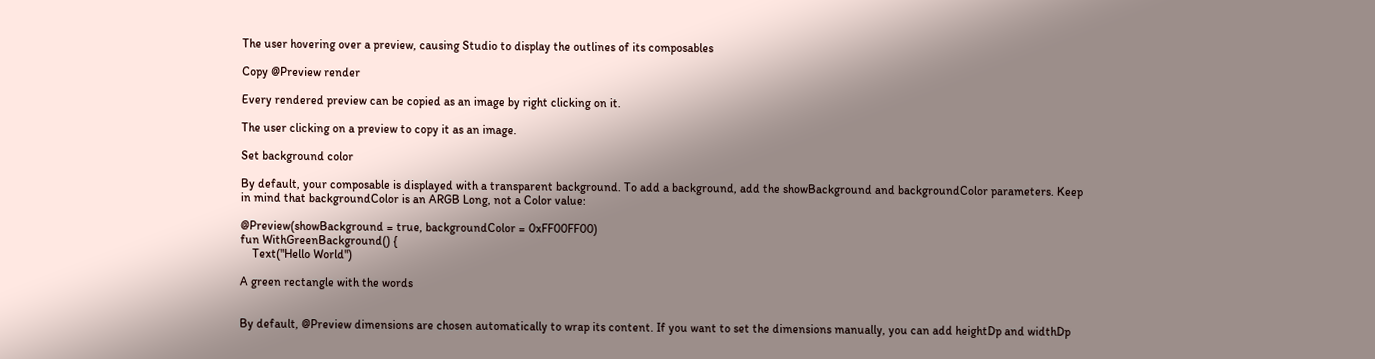The user hovering over a preview, causing Studio to display the outlines of its composables

Copy @Preview render

Every rendered preview can be copied as an image by right clicking on it.

The user clicking on a preview to copy it as an image.

Set background color

By default, your composable is displayed with a transparent background. To add a background, add the showBackground and backgroundColor parameters. Keep in mind that backgroundColor is an ARGB Long, not a Color value:

@Preview(showBackground = true, backgroundColor = 0xFF00FF00)
fun WithGreenBackground() {
    Text("Hello World")

A green rectangle with the words


By default, @Preview dimensions are chosen automatically to wrap its content. If you want to set the dimensions manually, you can add heightDp and widthDp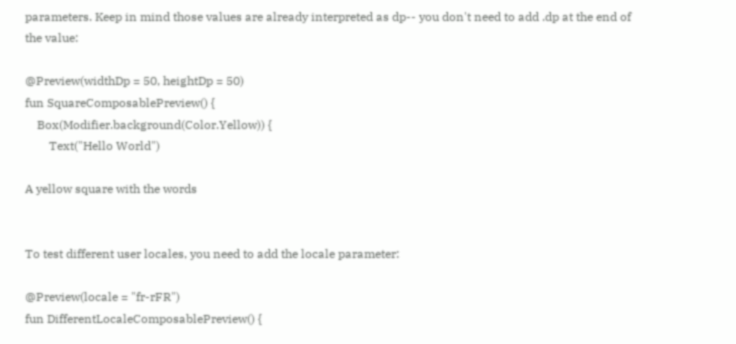parameters. Keep in mind those values are already interpreted as dp-- you don't need to add .dp at the end of the value:

@Preview(widthDp = 50, heightDp = 50)
fun SquareComposablePreview() {
    Box(Modifier.background(Color.Yellow)) {
        Text("Hello World")

A yellow square with the words


To test different user locales, you need to add the locale parameter:

@Preview(locale = "fr-rFR")
fun DifferentLocaleComposablePreview() {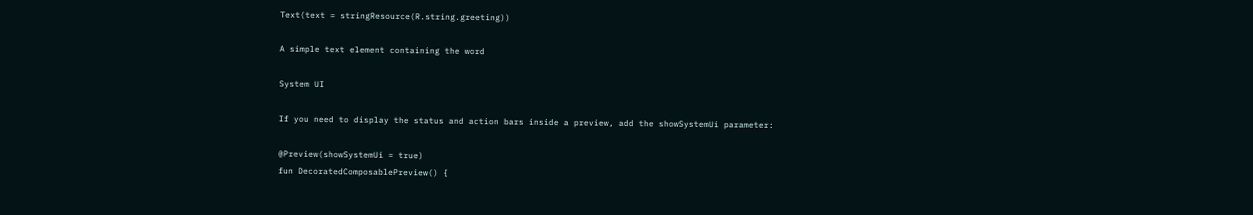Text(text = stringResource(R.string.greeting))

A simple text element containing the word

System UI

If you need to display the status and action bars inside a preview, add the showSystemUi parameter:

@Preview(showSystemUi = true)
fun DecoratedComposablePreview() {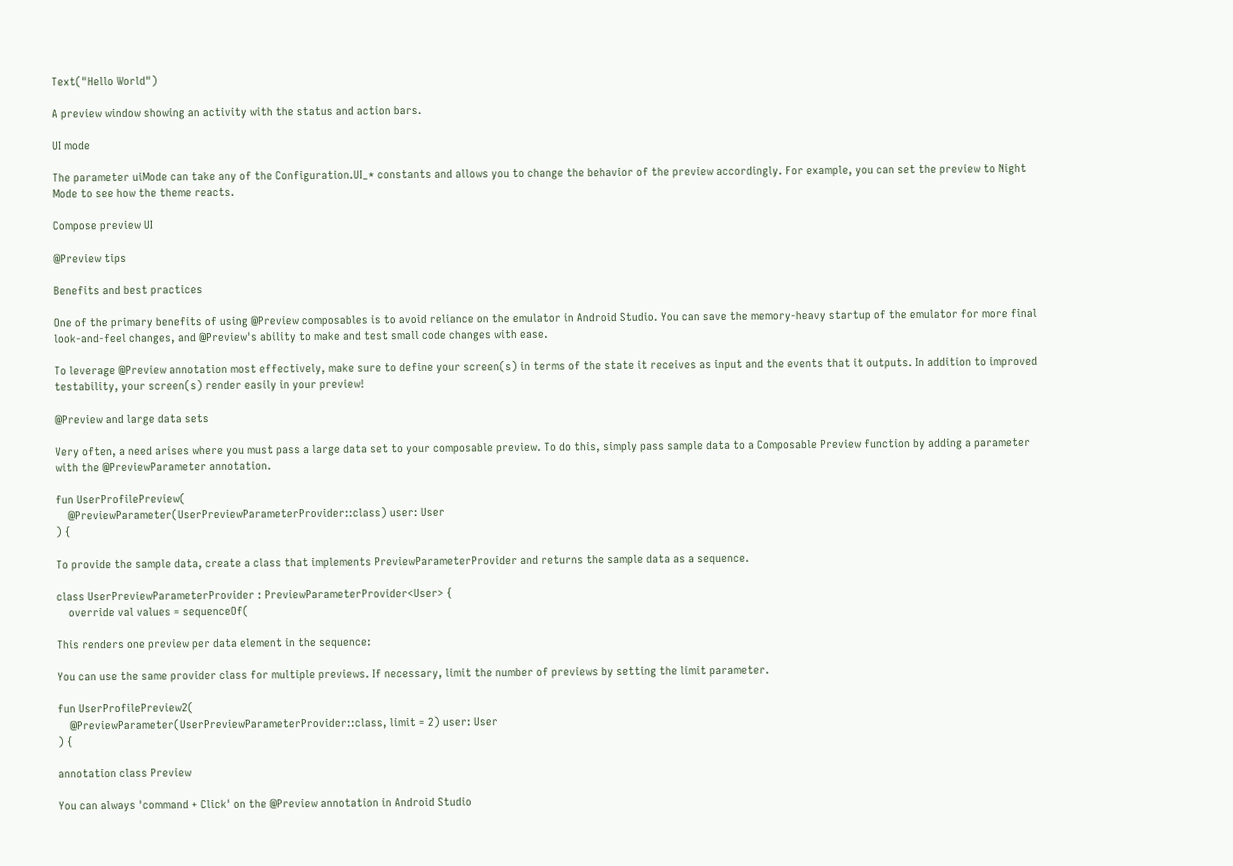Text("Hello World")

A preview window showing an activity with the status and action bars.

UI mode

The parameter uiMode can take any of the Configuration.UI_* constants and allows you to change the behavior of the preview accordingly. For example, you can set the preview to Night Mode to see how the theme reacts.

Compose preview UI

@Preview tips

Benefits and best practices

One of the primary benefits of using @Preview composables is to avoid reliance on the emulator in Android Studio. You can save the memory-heavy startup of the emulator for more final look-and-feel changes, and @Preview's ability to make and test small code changes with ease.

To leverage @Preview annotation most effectively, make sure to define your screen(s) in terms of the state it receives as input and the events that it outputs. In addition to improved testability, your screen(s) render easily in your preview!

@Preview and large data sets

Very often, a need arises where you must pass a large data set to your composable preview. To do this, simply pass sample data to a Composable Preview function by adding a parameter with the @PreviewParameter annotation.

fun UserProfilePreview(
    @PreviewParameter(UserPreviewParameterProvider::class) user: User
) {

To provide the sample data, create a class that implements PreviewParameterProvider and returns the sample data as a sequence.

class UserPreviewParameterProvider : PreviewParameterProvider<User> {
    override val values = sequenceOf(

This renders one preview per data element in the sequence:

You can use the same provider class for multiple previews. If necessary, limit the number of previews by setting the limit parameter.

fun UserProfilePreview2(
    @PreviewParameter(UserPreviewParameterProvider::class, limit = 2) user: User
) {

annotation class Preview

You can always 'command + Click' on the @Preview annotation in Android Studio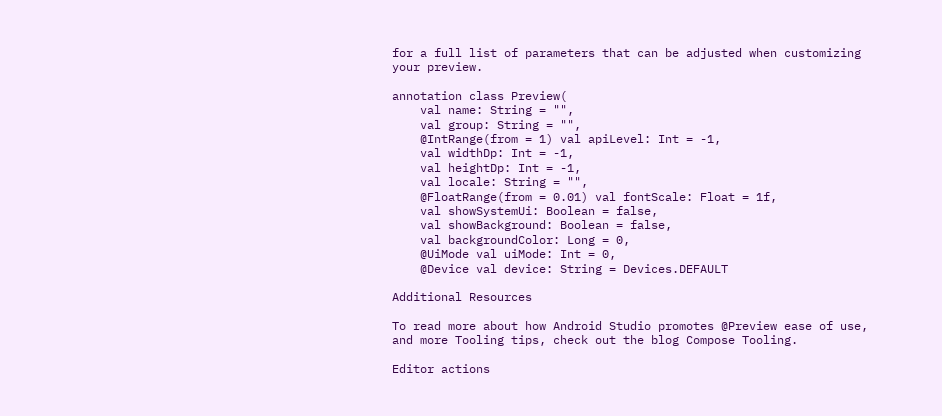for a full list of parameters that can be adjusted when customizing your preview.

annotation class Preview(
    val name: String = "",
    val group: String = "",
    @IntRange(from = 1) val apiLevel: Int = -1,
    val widthDp: Int = -1,
    val heightDp: Int = -1,
    val locale: String = "",
    @FloatRange(from = 0.01) val fontScale: Float = 1f,
    val showSystemUi: Boolean = false,
    val showBackground: Boolean = false,
    val backgroundColor: Long = 0,
    @UiMode val uiMode: Int = 0,
    @Device val device: String = Devices.DEFAULT

Additional Resources

To read more about how Android Studio promotes @Preview ease of use, and more Tooling tips, check out the blog Compose Tooling.

Editor actions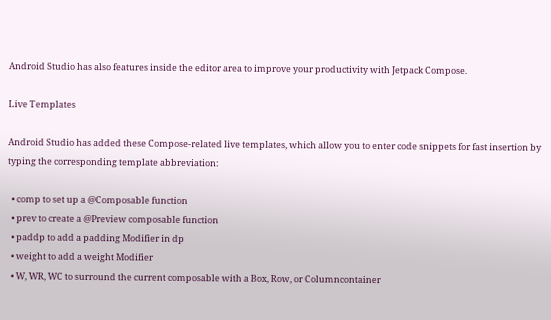Android Studio has also features inside the editor area to improve your productivity with Jetpack Compose.

Live Templates

Android Studio has added these Compose-related live templates, which allow you to enter code snippets for fast insertion by typing the corresponding template abbreviation:

  • comp to set up a @Composable function
  • prev to create a @Preview composable function
  • paddp to add a padding Modifier in dp
  • weight to add a weight Modifier
  • W, WR, WC to surround the current composable with a Box, Row, or Columncontainer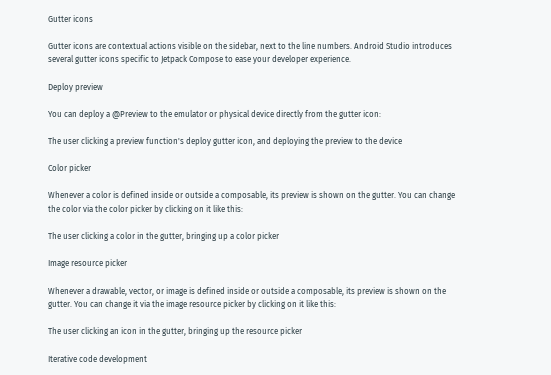Gutter icons

Gutter icons are contextual actions visible on the sidebar, next to the line numbers. Android Studio introduces several gutter icons specific to Jetpack Compose to ease your developer experience.

Deploy preview

You can deploy a @Preview to the emulator or physical device directly from the gutter icon:

The user clicking a preview function's deploy gutter icon, and deploying the preview to the device

Color picker

Whenever a color is defined inside or outside a composable, its preview is shown on the gutter. You can change the color via the color picker by clicking on it like this:

The user clicking a color in the gutter, bringing up a color picker

Image resource picker

Whenever a drawable, vector, or image is defined inside or outside a composable, its preview is shown on the gutter. You can change it via the image resource picker by clicking on it like this:

The user clicking an icon in the gutter, bringing up the resource picker

Iterative code development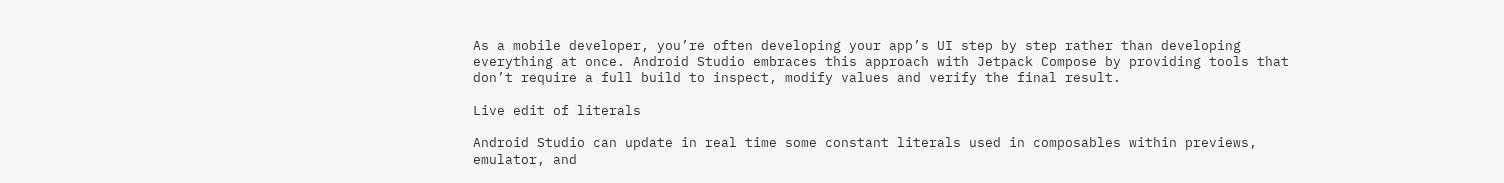As a mobile developer, you’re often developing your app’s UI step by step rather than developing everything at once. Android Studio embraces this approach with Jetpack Compose by providing tools that don’t require a full build to inspect, modify values and verify the final result.

Live edit of literals

Android Studio can update in real time some constant literals used in composables within previews, emulator, and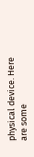physical device. Here are some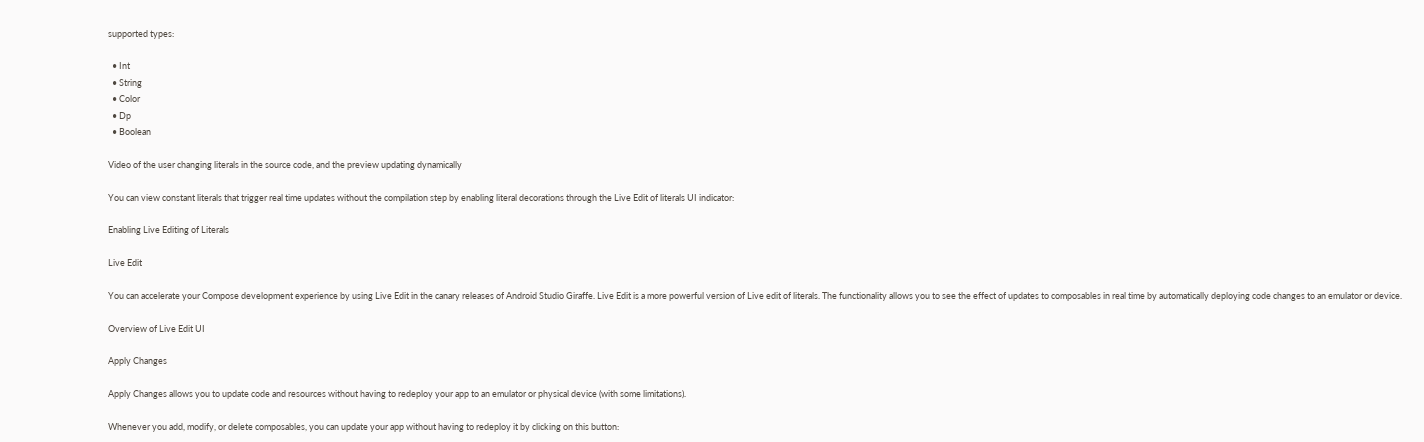supported types:

  • Int
  • String
  • Color
  • Dp
  • Boolean

Video of the user changing literals in the source code, and the preview updating dynamically

You can view constant literals that trigger real time updates without the compilation step by enabling literal decorations through the Live Edit of literals UI indicator:

Enabling Live Editing of Literals

Live Edit

You can accelerate your Compose development experience by using Live Edit in the canary releases of Android Studio Giraffe. Live Edit is a more powerful version of Live edit of literals. The functionality allows you to see the effect of updates to composables in real time by automatically deploying code changes to an emulator or device.

Overview of Live Edit UI

Apply Changes

Apply Changes allows you to update code and resources without having to redeploy your app to an emulator or physical device (with some limitations).

Whenever you add, modify, or delete composables, you can update your app without having to redeploy it by clicking on this button: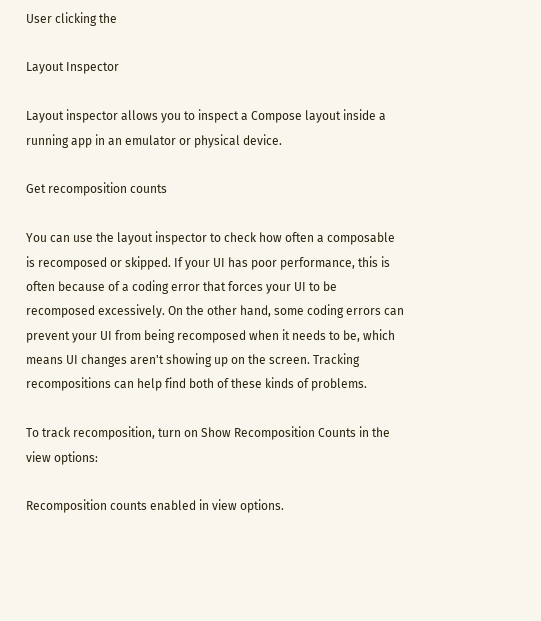User clicking the

Layout Inspector

Layout inspector allows you to inspect a Compose layout inside a running app in an emulator or physical device.

Get recomposition counts

You can use the layout inspector to check how often a composable is recomposed or skipped. If your UI has poor performance, this is often because of a coding error that forces your UI to be recomposed excessively. On the other hand, some coding errors can prevent your UI from being recomposed when it needs to be, which means UI changes aren't showing up on the screen. Tracking recompositions can help find both of these kinds of problems.

To track recomposition, turn on Show Recomposition Counts in the view options:

Recomposition counts enabled in view options.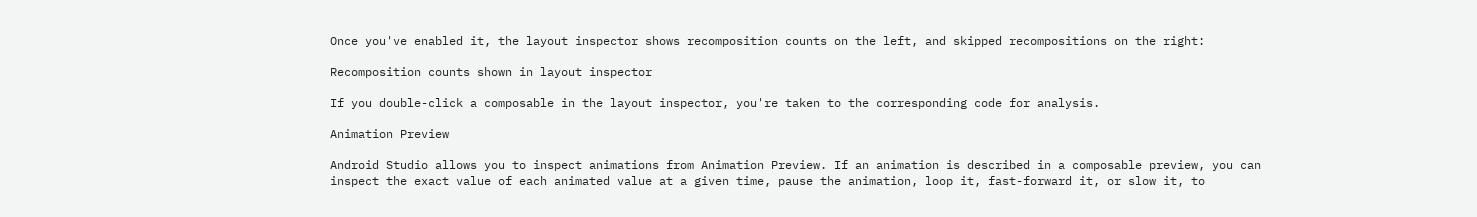Once you've enabled it, the layout inspector shows recomposition counts on the left, and skipped recompositions on the right:

Recomposition counts shown in layout inspector

If you double-click a composable in the layout inspector, you're taken to the corresponding code for analysis.

Animation Preview

Android Studio allows you to inspect animations from Animation Preview. If an animation is described in a composable preview, you can inspect the exact value of each animated value at a given time, pause the animation, loop it, fast-forward it, or slow it, to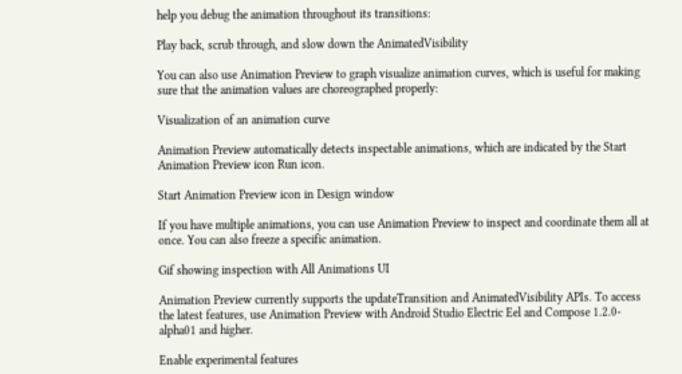help you debug the animation throughout its transitions:

Play back, scrub through, and slow down the AnimatedVisibility

You can also use Animation Preview to graph visualize animation curves, which is useful for making sure that the animation values are choreographed properly:

Visualization of an animation curve

Animation Preview automatically detects inspectable animations, which are indicated by the Start Animation Preview icon Run icon.

Start Animation Preview icon in Design window

If you have multiple animations, you can use Animation Preview to inspect and coordinate them all at once. You can also freeze a specific animation.

Gif showing inspection with All Animations UI

Animation Preview currently supports the updateTransition and AnimatedVisibility APIs. To access the latest features, use Animation Preview with Android Studio Electric Eel and Compose 1.2.0-alpha01 and higher.

Enable experimental features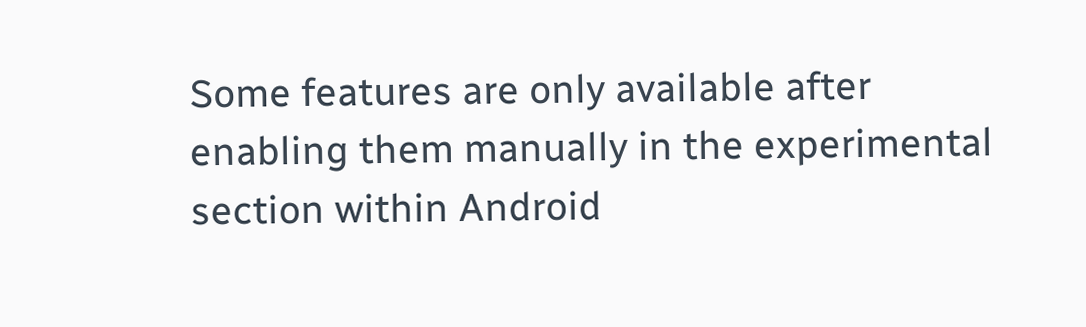Some features are only available after enabling them manually in the experimental section within Android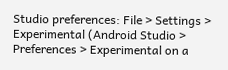Studio preferences: File > Settings > Experimental (Android Studio > Preferences > Experimental on a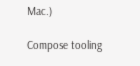Mac.)

Compose tooling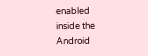enabled inside the Android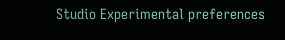Studio Experimental preferences